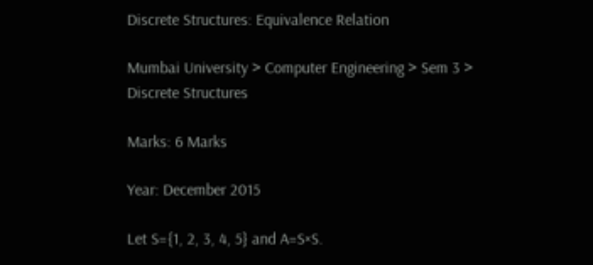Discrete Structures: Equivalence Relation

Mumbai University > Computer Engineering > Sem 3 > Discrete Structures

Marks: 6 Marks

Year: December 2015

Let S={1, 2, 3, 4, 5} and A=S×S.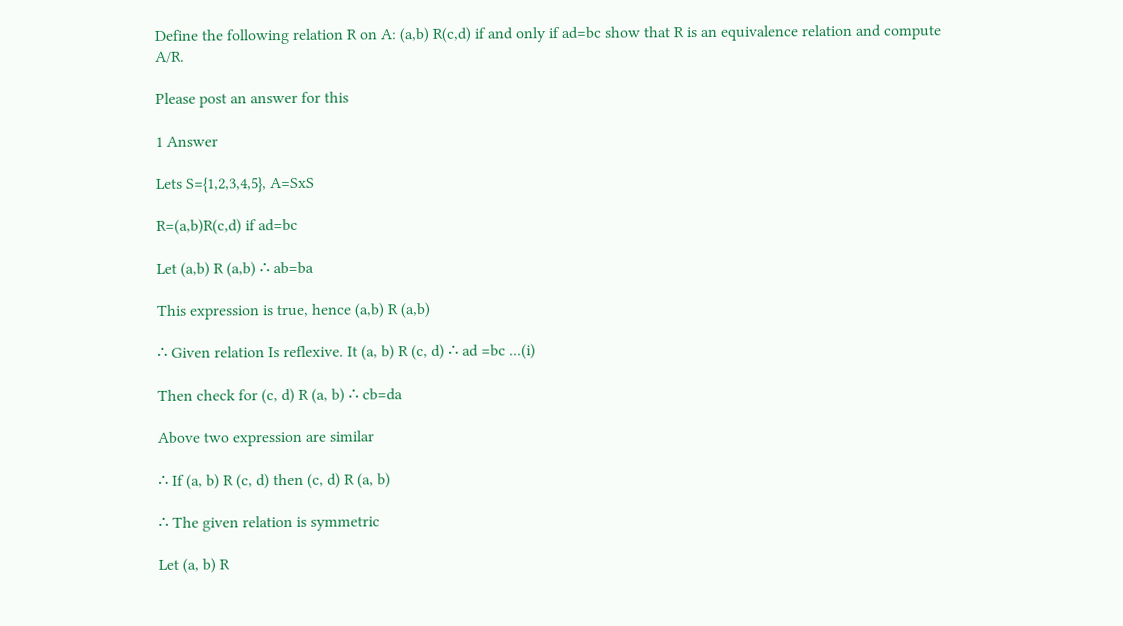Define the following relation R on A: (a,b) R(c,d) if and only if ad=bc show that R is an equivalence relation and compute A/R.

Please post an answer for this

1 Answer

Lets S={1,2,3,4,5}, A=SxS

R=(a,b)R(c,d) if ad=bc

Let (a,b) R (a,b) ∴ ab=ba

This expression is true, hence (a,b) R (a,b)

∴ Given relation Is reflexive. It (a, b) R (c, d) ∴ ad =bc ...(i)

Then check for (c, d) R (a, b) ∴ cb=da

Above two expression are similar

∴ If (a, b) R (c, d) then (c, d) R (a, b)

∴ The given relation is symmetric

Let (a, b) R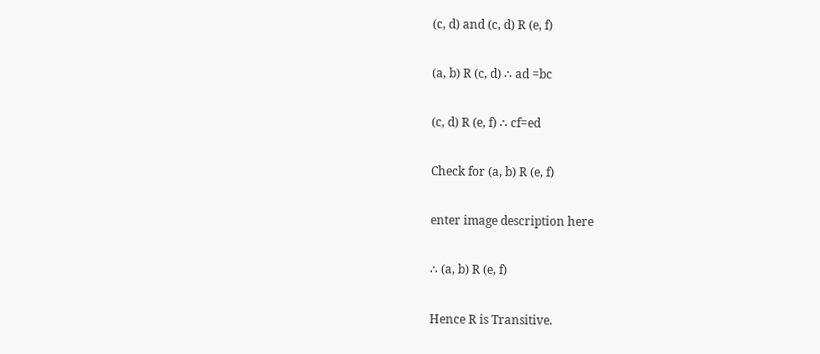(c, d) and (c, d) R (e, f)

(a, b) R (c, d) ∴ ad =bc

(c, d) R (e, f) ∴ cf=ed

Check for (a, b) R (e, f)

enter image description here

∴ (a, b) R (e, f)

Hence R is Transitive.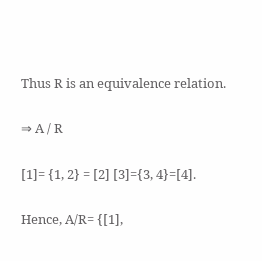Thus R is an equivalence relation.

⇒ A / R

[1]= {1, 2} = [2] [3]={3, 4}=[4].

Hence, A/R= {[1],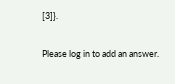[3]}.

Please log in to add an answer.